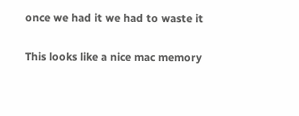once we had it we had to waste it

This looks like a nice mac memory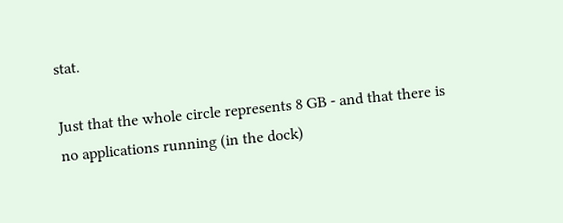stat.

Just that the whole circle represents 8 GB - and that there is no applications running (in the dock)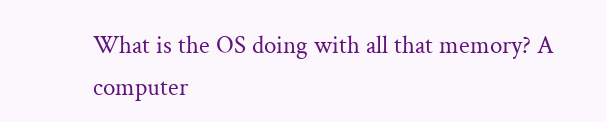What is the OS doing with all that memory? A computer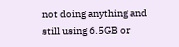not doing anything and still using 6.5GB or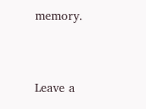memory.


Leave a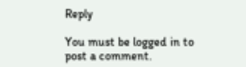Reply

You must be logged in to post a comment.